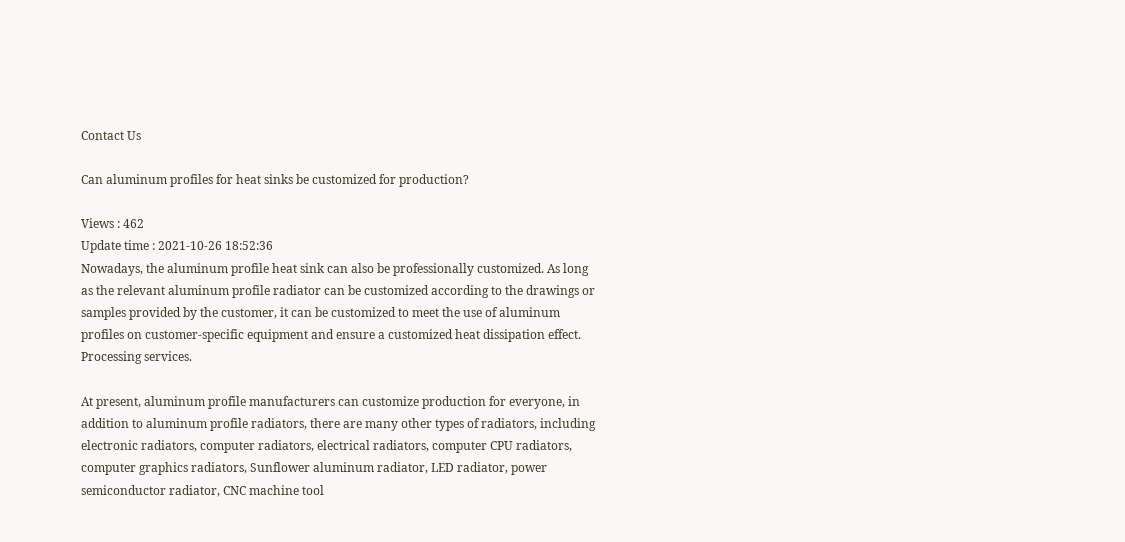Contact Us

Can aluminum profiles for heat sinks be customized for production?

Views : 462
Update time : 2021-10-26 18:52:36
Nowadays, the aluminum profile heat sink can also be professionally customized. As long as the relevant aluminum profile radiator can be customized according to the drawings or samples provided by the customer, it can be customized to meet the use of aluminum profiles on customer-specific equipment and ensure a customized heat dissipation effect. Processing services.

At present, aluminum profile manufacturers can customize production for everyone, in addition to aluminum profile radiators, there are many other types of radiators, including electronic radiators, computer radiators, electrical radiators, computer CPU radiators, computer graphics radiators, Sunflower aluminum radiator, LED radiator, power semiconductor radiator, CNC machine tool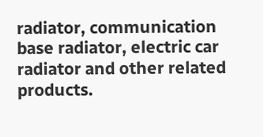radiator, communication base radiator, electric car radiator and other related products.